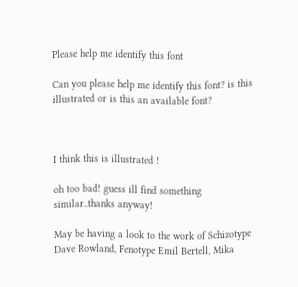Please help me identify this font

Can you please help me identify this font? is this illustrated or is this an available font?



I think this is illustrated !

oh too bad! guess ill find something similar..thanks anyway!

May be having a look to the work of Schizotype Dave Rowland, Fenotype Emil Bertell, Mika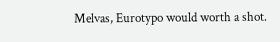Melvas, Eurotypo would worth a shot.